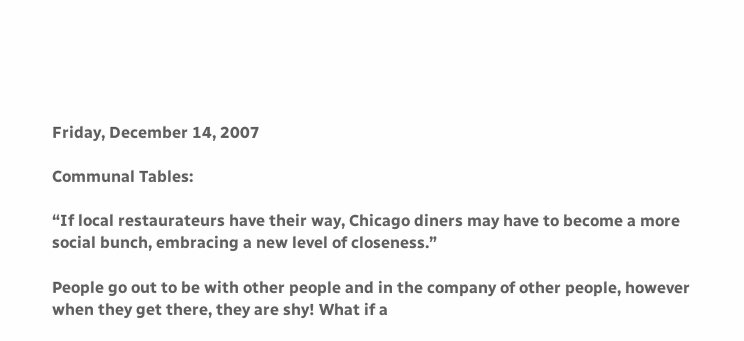Friday, December 14, 2007

Communal Tables:

“If local restaurateurs have their way, Chicago diners may have to become a more social bunch, embracing a new level of closeness.”

People go out to be with other people and in the company of other people, however when they get there, they are shy! What if a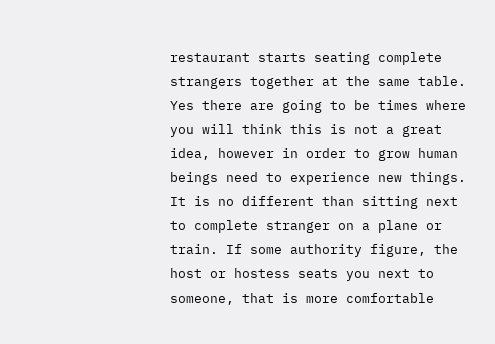restaurant starts seating complete strangers together at the same table. Yes there are going to be times where you will think this is not a great idea, however in order to grow human beings need to experience new things. It is no different than sitting next to complete stranger on a plane or train. If some authority figure, the host or hostess seats you next to someone, that is more comfortable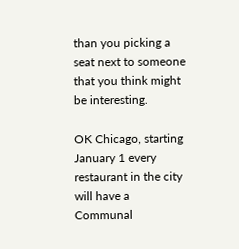than you picking a seat next to someone that you think might be interesting.

OK Chicago, starting January 1 every restaurant in the city will have a Communal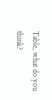Table, what do you think?